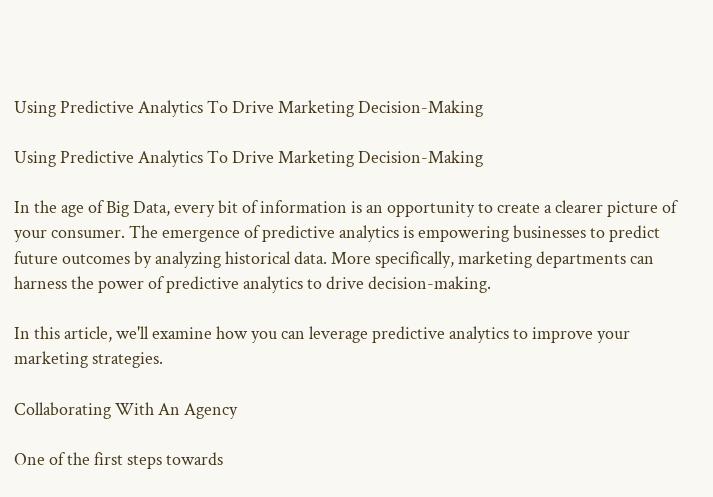Using Predictive Analytics To Drive Marketing Decision-Making

Using Predictive Analytics To Drive Marketing Decision-Making

In the age of Big Data, every bit of information is an opportunity to create a clearer picture of your consumer. The emergence of predictive analytics is empowering businesses to predict future outcomes by analyzing historical data. More specifically, marketing departments can harness the power of predictive analytics to drive decision-making.

In this article, we'll examine how you can leverage predictive analytics to improve your marketing strategies.

Collaborating With An Agency

One of the first steps towards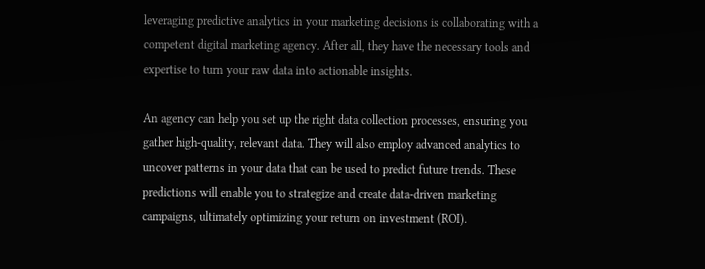leveraging predictive analytics in your marketing decisions is collaborating with a competent digital marketing agency. After all, they have the necessary tools and expertise to turn your raw data into actionable insights.

An agency can help you set up the right data collection processes, ensuring you gather high-quality, relevant data. They will also employ advanced analytics to uncover patterns in your data that can be used to predict future trends. These predictions will enable you to strategize and create data-driven marketing campaigns, ultimately optimizing your return on investment (ROI).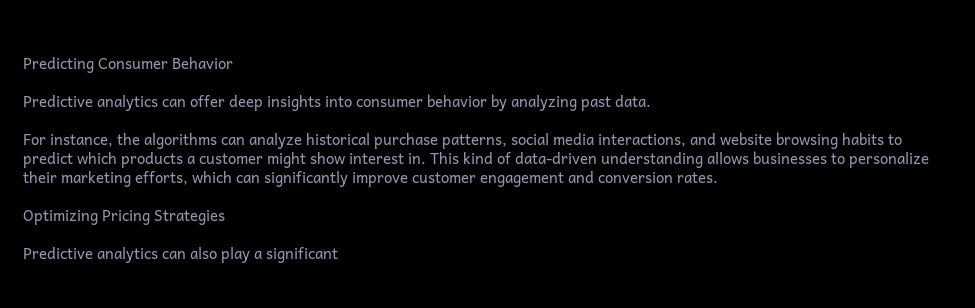Predicting Consumer Behavior

Predictive analytics can offer deep insights into consumer behavior by analyzing past data.

For instance, the algorithms can analyze historical purchase patterns, social media interactions, and website browsing habits to predict which products a customer might show interest in. This kind of data-driven understanding allows businesses to personalize their marketing efforts, which can significantly improve customer engagement and conversion rates.

Optimizing Pricing Strategies

Predictive analytics can also play a significant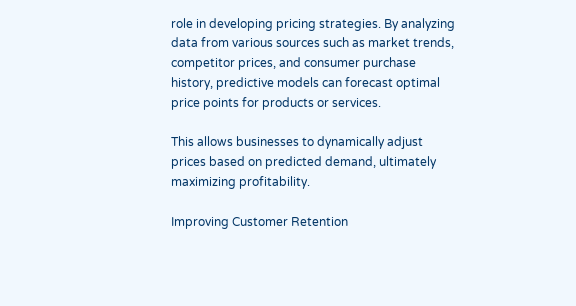role in developing pricing strategies. By analyzing data from various sources such as market trends, competitor prices, and consumer purchase history, predictive models can forecast optimal price points for products or services.

This allows businesses to dynamically adjust prices based on predicted demand, ultimately maximizing profitability.

Improving Customer Retention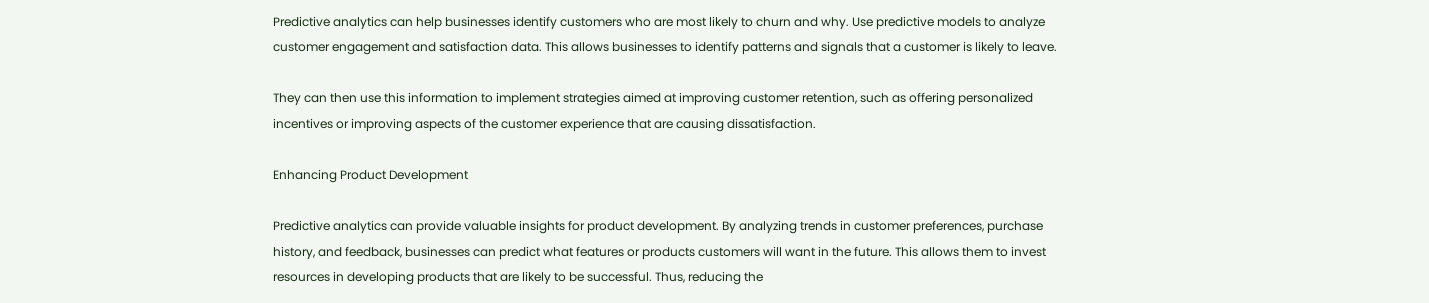Predictive analytics can help businesses identify customers who are most likely to churn and why. Use predictive models to analyze customer engagement and satisfaction data. This allows businesses to identify patterns and signals that a customer is likely to leave.

They can then use this information to implement strategies aimed at improving customer retention, such as offering personalized incentives or improving aspects of the customer experience that are causing dissatisfaction.

Enhancing Product Development

Predictive analytics can provide valuable insights for product development. By analyzing trends in customer preferences, purchase history, and feedback, businesses can predict what features or products customers will want in the future. This allows them to invest resources in developing products that are likely to be successful. Thus, reducing the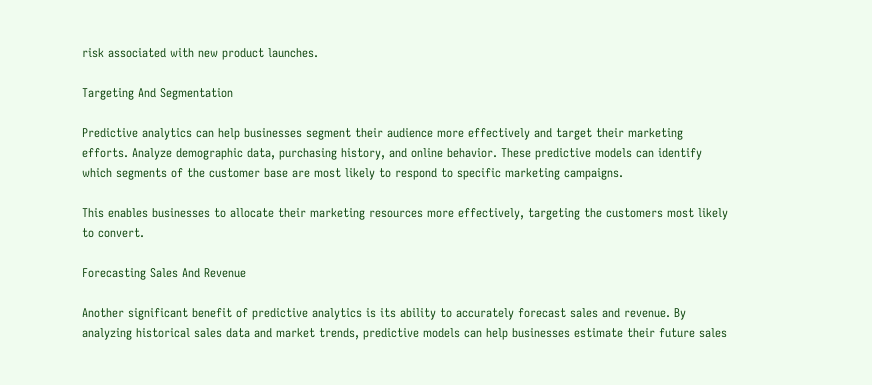risk associated with new product launches.

Targeting And Segmentation

Predictive analytics can help businesses segment their audience more effectively and target their marketing efforts. Analyze demographic data, purchasing history, and online behavior. These predictive models can identify which segments of the customer base are most likely to respond to specific marketing campaigns.

This enables businesses to allocate their marketing resources more effectively, targeting the customers most likely to convert.

Forecasting Sales And Revenue

Another significant benefit of predictive analytics is its ability to accurately forecast sales and revenue. By analyzing historical sales data and market trends, predictive models can help businesses estimate their future sales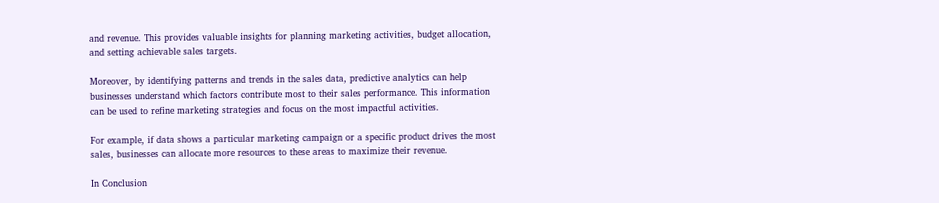and revenue. This provides valuable insights for planning marketing activities, budget allocation, and setting achievable sales targets.

Moreover, by identifying patterns and trends in the sales data, predictive analytics can help businesses understand which factors contribute most to their sales performance. This information can be used to refine marketing strategies and focus on the most impactful activities.

For example, if data shows a particular marketing campaign or a specific product drives the most sales, businesses can allocate more resources to these areas to maximize their revenue.

In Conclusion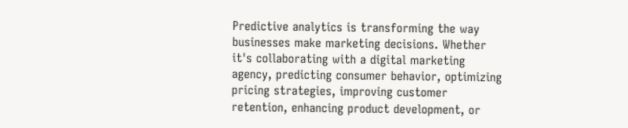Predictive analytics is transforming the way businesses make marketing decisions. Whether it's collaborating with a digital marketing agency, predicting consumer behavior, optimizing pricing strategies, improving customer retention, enhancing product development, or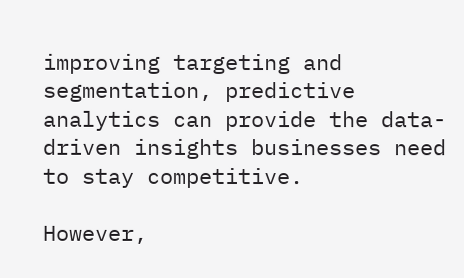improving targeting and segmentation, predictive analytics can provide the data-driven insights businesses need to stay competitive.

However,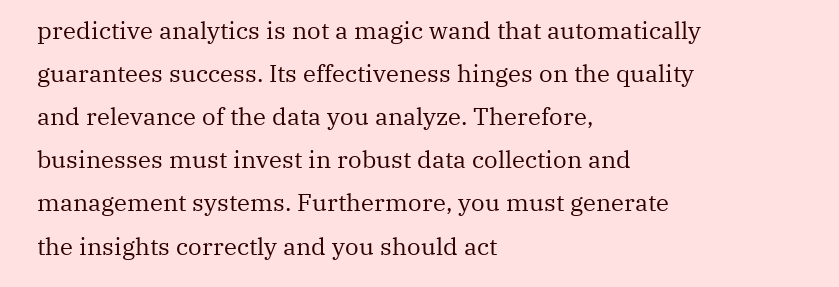predictive analytics is not a magic wand that automatically guarantees success. Its effectiveness hinges on the quality and relevance of the data you analyze. Therefore, businesses must invest in robust data collection and management systems. Furthermore, you must generate the insights correctly and you should act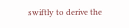swiftly to derive the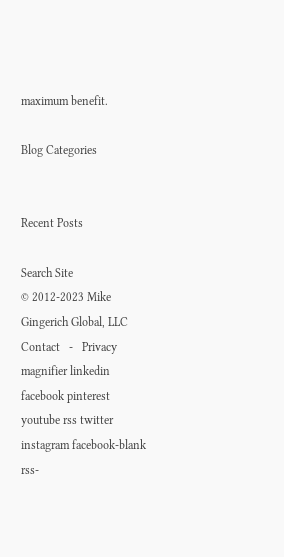maximum benefit.

Blog Categories


Recent Posts

Search Site
© 2012-2023 Mike Gingerich Global, LLC    Contact   -   Privacy
magnifier linkedin facebook pinterest youtube rss twitter instagram facebook-blank rss-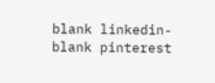blank linkedin-blank pinterest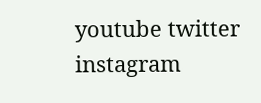youtube twitter instagram